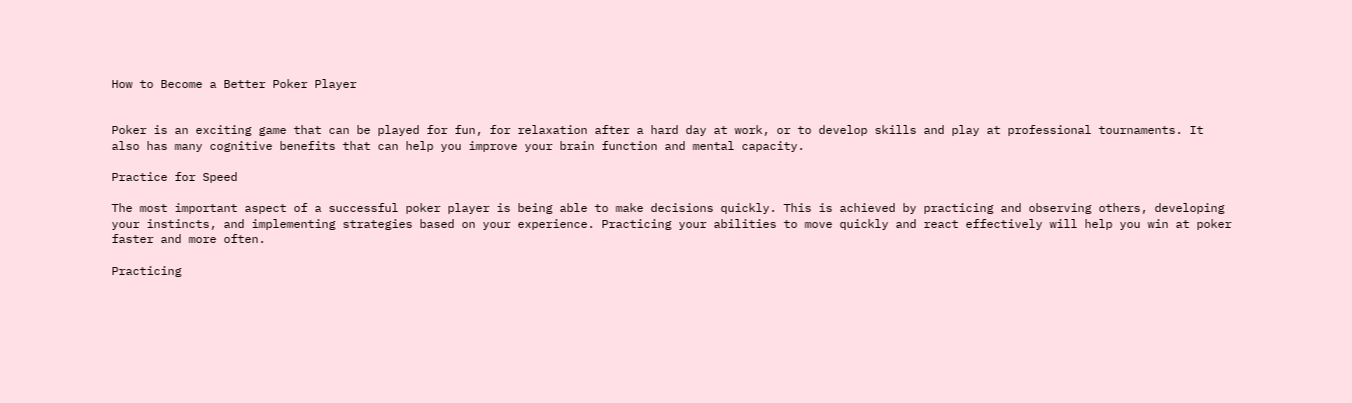How to Become a Better Poker Player


Poker is an exciting game that can be played for fun, for relaxation after a hard day at work, or to develop skills and play at professional tournaments. It also has many cognitive benefits that can help you improve your brain function and mental capacity.

Practice for Speed

The most important aspect of a successful poker player is being able to make decisions quickly. This is achieved by practicing and observing others, developing your instincts, and implementing strategies based on your experience. Practicing your abilities to move quickly and react effectively will help you win at poker faster and more often.

Practicing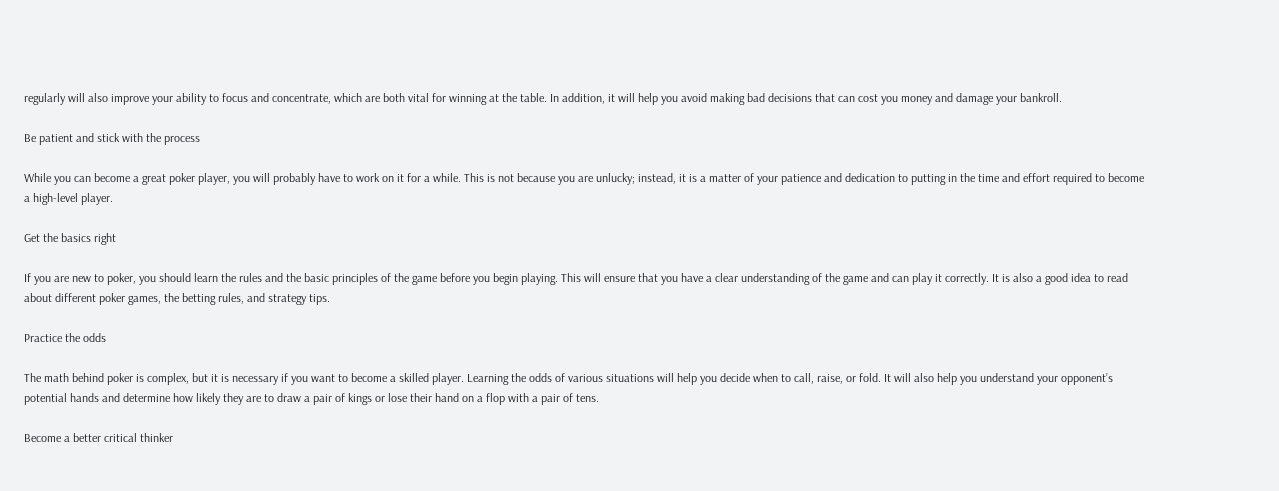regularly will also improve your ability to focus and concentrate, which are both vital for winning at the table. In addition, it will help you avoid making bad decisions that can cost you money and damage your bankroll.

Be patient and stick with the process

While you can become a great poker player, you will probably have to work on it for a while. This is not because you are unlucky; instead, it is a matter of your patience and dedication to putting in the time and effort required to become a high-level player.

Get the basics right

If you are new to poker, you should learn the rules and the basic principles of the game before you begin playing. This will ensure that you have a clear understanding of the game and can play it correctly. It is also a good idea to read about different poker games, the betting rules, and strategy tips.

Practice the odds

The math behind poker is complex, but it is necessary if you want to become a skilled player. Learning the odds of various situations will help you decide when to call, raise, or fold. It will also help you understand your opponent’s potential hands and determine how likely they are to draw a pair of kings or lose their hand on a flop with a pair of tens.

Become a better critical thinker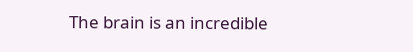The brain is an incredible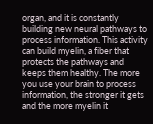organ, and it is constantly building new neural pathways to process information. This activity can build myelin, a fiber that protects the pathways and keeps them healthy. The more you use your brain to process information, the stronger it gets and the more myelin it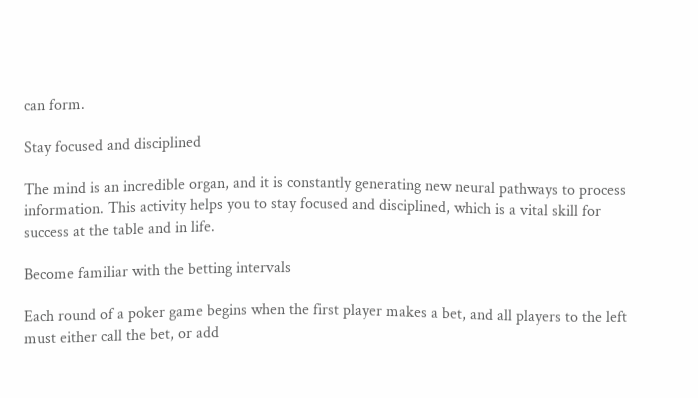can form.

Stay focused and disciplined

The mind is an incredible organ, and it is constantly generating new neural pathways to process information. This activity helps you to stay focused and disciplined, which is a vital skill for success at the table and in life.

Become familiar with the betting intervals

Each round of a poker game begins when the first player makes a bet, and all players to the left must either call the bet, or add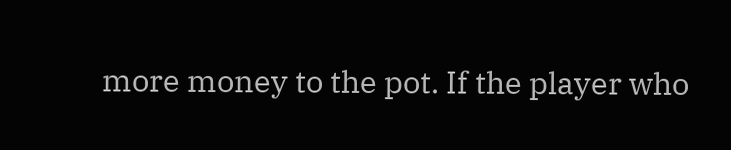more money to the pot. If the player who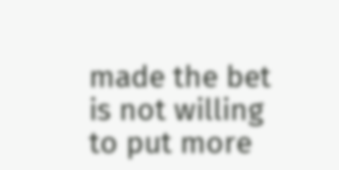made the bet is not willing to put more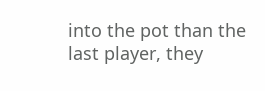into the pot than the last player, they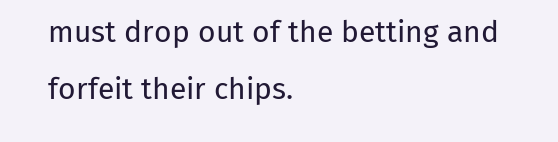must drop out of the betting and forfeit their chips.